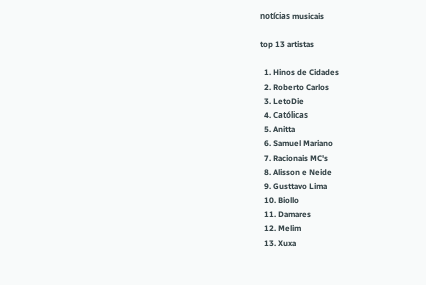notícias musicais

top 13 artistas

  1. Hinos de Cidades
  2. Roberto Carlos
  3. LetoDie
  4. Católicas
  5. Anitta
  6. Samuel Mariano
  7. Racionais MC's
  8. Alisson e Neide
  9. Gusttavo Lima
  10. Biollo
  11. Damares
  12. Melim
  13. Xuxa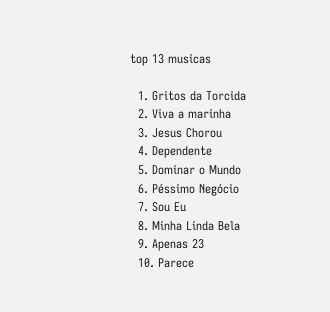top 13 musicas

  1. Gritos da Torcida
  2. Viva a marinha
  3. Jesus Chorou
  4. Dependente
  5. Dominar o Mundo
  6. Péssimo Negócio
  7. Sou Eu
  8. Minha Linda Bela
  9. Apenas 23
  10. Parece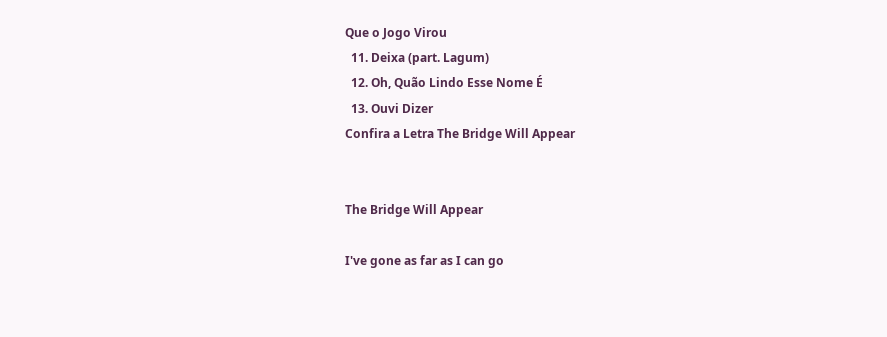Que o Jogo Virou
  11. Deixa (part. Lagum)
  12. Oh, Quão Lindo Esse Nome É
  13. Ouvi Dizer
Confira a Letra The Bridge Will Appear


The Bridge Will Appear

I've gone as far as I can go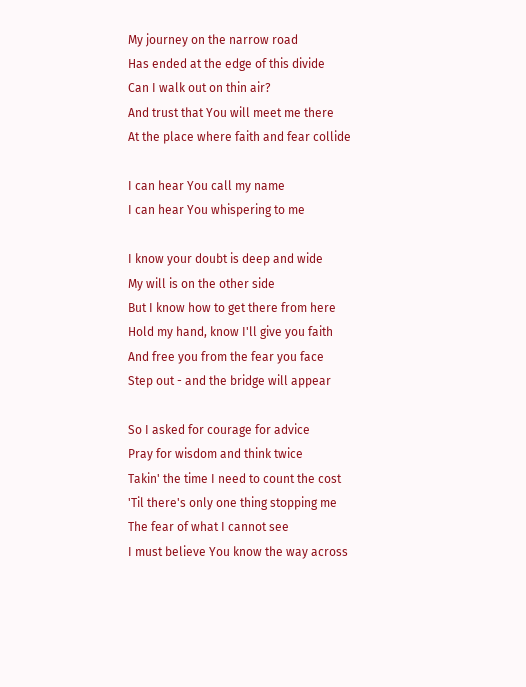My journey on the narrow road
Has ended at the edge of this divide
Can I walk out on thin air?
And trust that You will meet me there
At the place where faith and fear collide

I can hear You call my name
I can hear You whispering to me

I know your doubt is deep and wide
My will is on the other side
But I know how to get there from here
Hold my hand, know I'll give you faith
And free you from the fear you face
Step out - and the bridge will appear

So I asked for courage for advice
Pray for wisdom and think twice
Takin' the time I need to count the cost
'Til there's only one thing stopping me
The fear of what I cannot see
I must believe You know the way across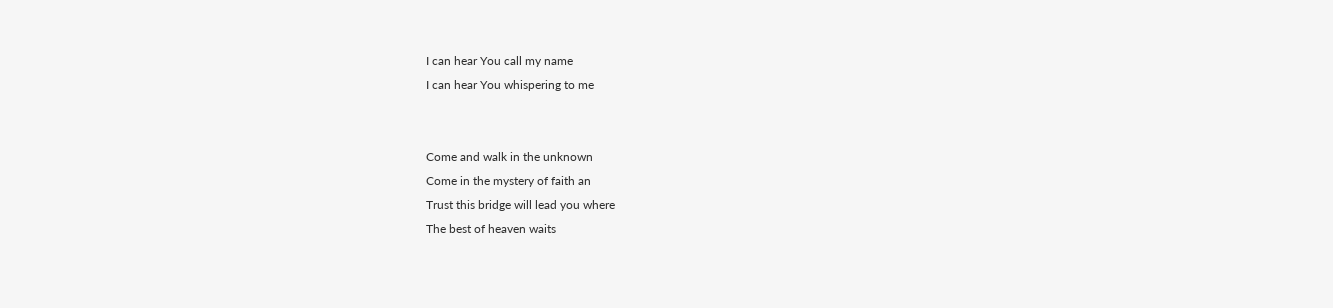I can hear You call my name
I can hear You whispering to me


Come and walk in the unknown
Come in the mystery of faith an
Trust this bridge will lead you where
The best of heaven waits